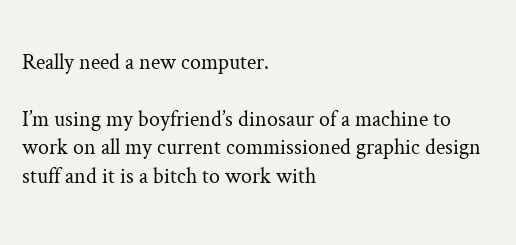Really need a new computer.

I’m using my boyfriend’s dinosaur of a machine to work on all my current commissioned graphic design stuff and it is a bitch to work with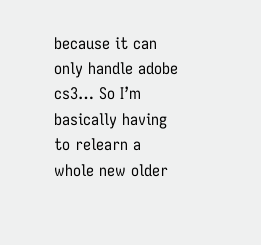because it can only handle adobe cs3… So I’m basically having to relearn a whole new older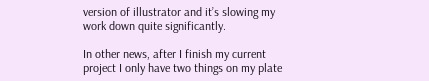version of illustrator and it’s slowing my work down quite significantly.

In other news, after I finish my current project I only have two things on my plate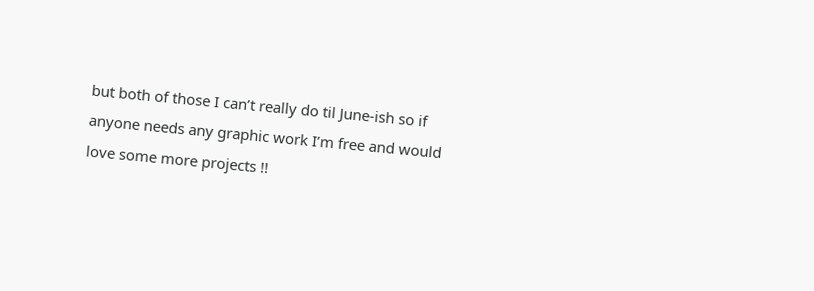but both of those I can’t really do til June-ish so if anyone needs any graphic work I’m free and would love some more projects !!